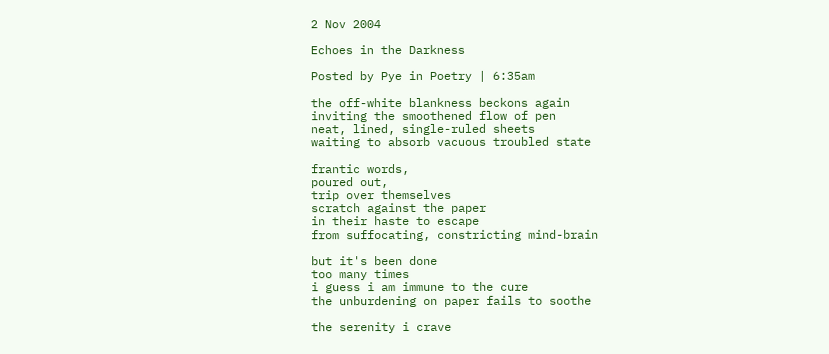2 Nov 2004

Echoes in the Darkness

Posted by Pye in Poetry | 6:35am

the off-white blankness beckons again
inviting the smoothened flow of pen
neat, lined, single-ruled sheets
waiting to absorb vacuous troubled state

frantic words,
poured out,
trip over themselves
scratch against the paper
in their haste to escape
from suffocating, constricting mind-brain

but it's been done
too many times
i guess i am immune to the cure
the unburdening on paper fails to soothe

the serenity i crave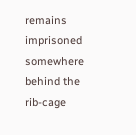remains imprisoned somewhere
behind the rib-cage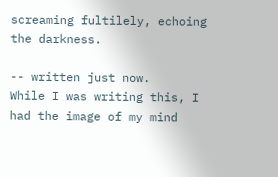screaming fultilely, echoing the darkness.

-- written just now.
While I was writing this, I had the image of my mind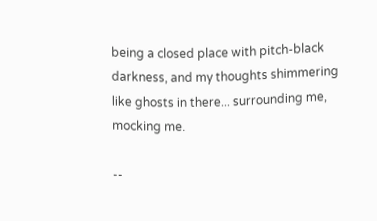being a closed place with pitch-black darkness, and my thoughts shimmering like ghosts in there... surrounding me, mocking me.

--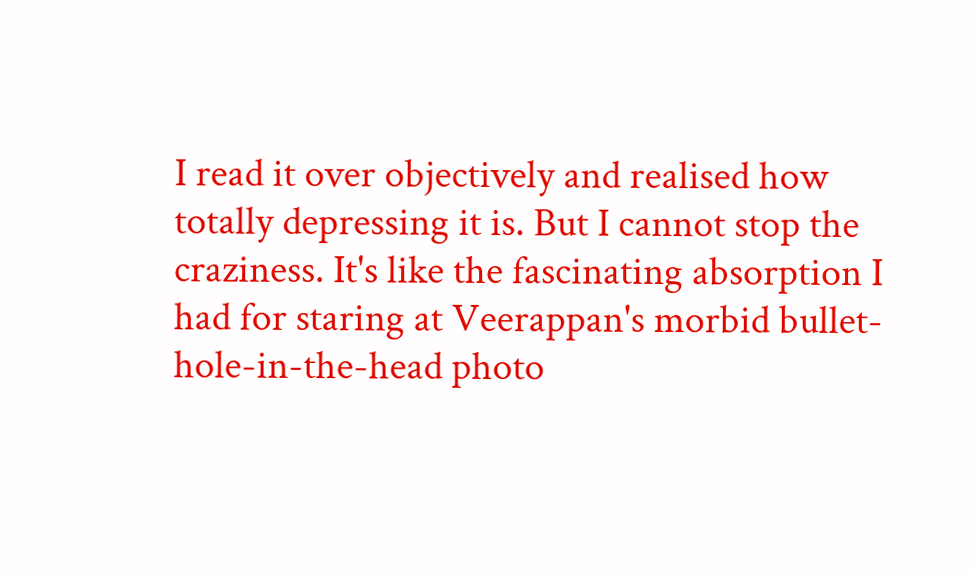I read it over objectively and realised how totally depressing it is. But I cannot stop the craziness. It's like the fascinating absorption I had for staring at Veerappan's morbid bullet-hole-in-the-head photo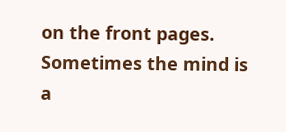on the front pages. Sometimes the mind is a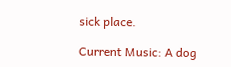sick place.

Current Music: A dog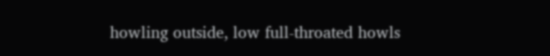howling outside, low full-throated howls